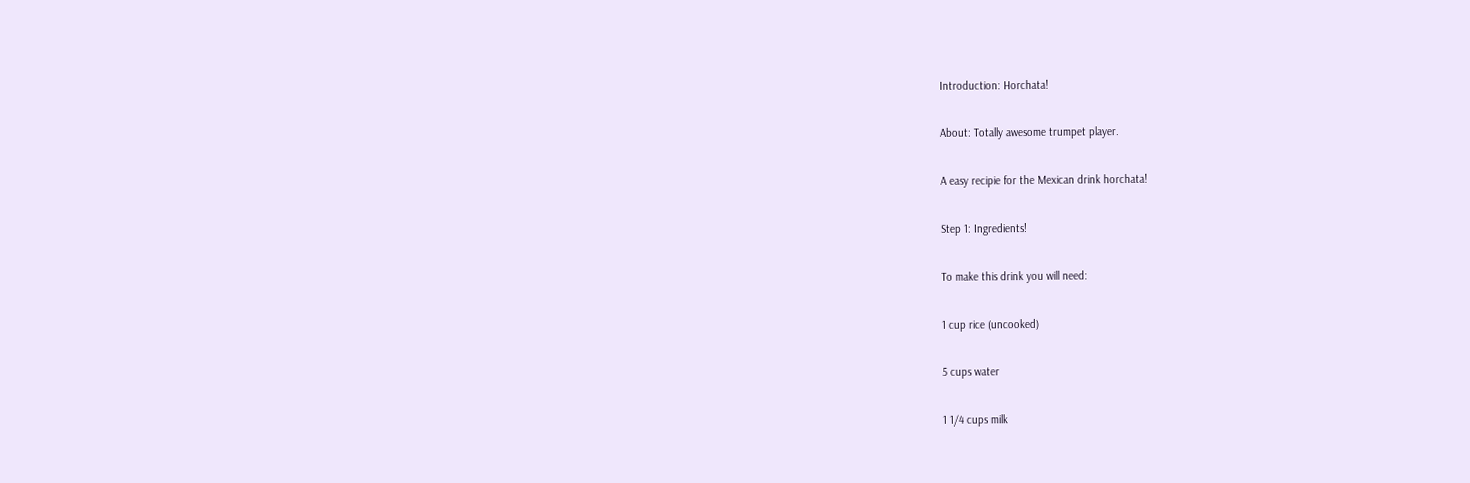Introduction: Horchata!

About: Totally awesome trumpet player.

A easy recipie for the Mexican drink horchata!

Step 1: Ingredients!

To make this drink you will need:

1 cup rice (uncooked)

5 cups water

1 1/4 cups milk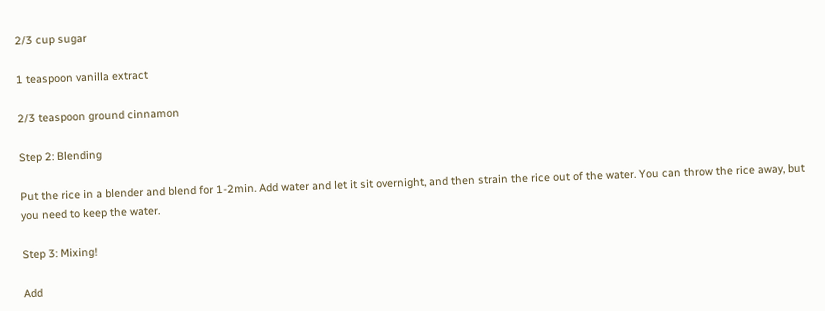2/3 cup sugar

1 teaspoon vanilla extract

2/3 teaspoon ground cinnamon

Step 2: Blending

Put the rice in a blender and blend for 1-2min. Add water and let it sit overnight, and then strain the rice out of the water. You can throw the rice away, but you need to keep the water.

Step 3: Mixing!

Add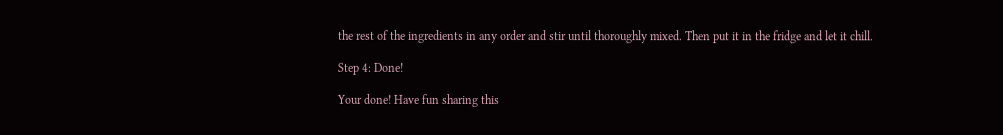the rest of the ingredients in any order and stir until thoroughly mixed. Then put it in the fridge and let it chill.

Step 4: Done!

Your done! Have fun sharing this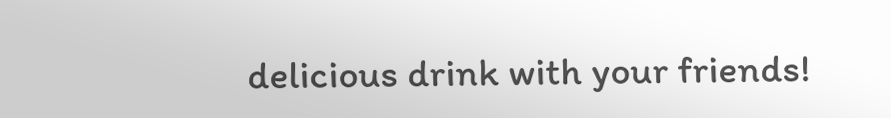delicious drink with your friends!